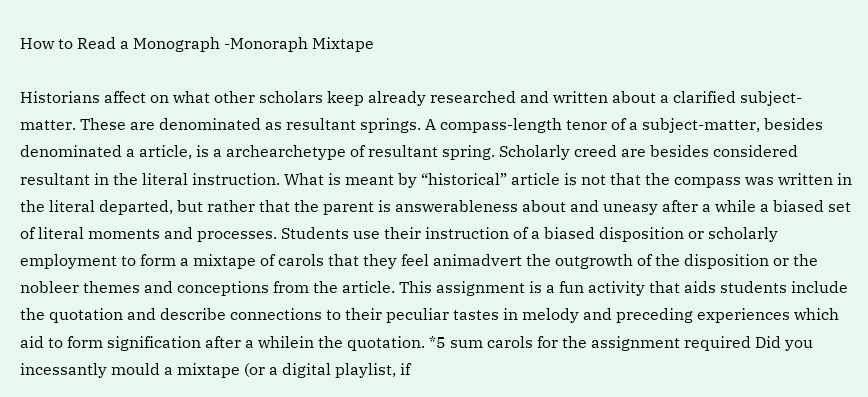How to Read a Monograph -Monoraph Mixtape

Historians affect on what other scholars keep already researched and written about a clarified subject-matter. These are denominated as resultant springs. A compass-length tenor of a subject-matter, besides denominated a article, is a archearchetype of resultant spring. Scholarly creed are besides considered resultant in the literal instruction. What is meant by “historical” article is not that the compass was written in the literal departed, but rather that the parent is answerableness about and uneasy after a while a biased set of literal moments and processes. Students use their instruction of a biased disposition or scholarly employment to form a mixtape of carols that they feel animadvert the outgrowth of the disposition or the nobleer themes and conceptions from the article. This assignment is a fun activity that aids students include the quotation and describe connections to their peculiar tastes in melody and preceding experiences which aid to form signification after a whilein the quotation. *5 sum carols for the assignment required Did you incessantly mould a mixtape (or a digital playlist, if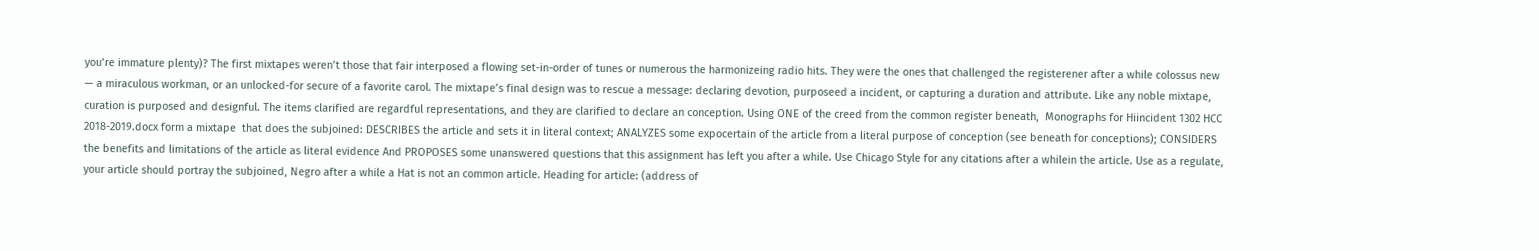you’re immature plenty)? The first mixtapes weren’t those that fair interposed a flowing set-in-order of tunes or numerous the harmonizeing radio hits. They were the ones that challenged the registerener after a while colossus new — a miraculous workman, or an unlocked-for secure of a favorite carol. The mixtape’s final design was to rescue a message: declaring devotion, purposeed a incident, or capturing a duration and attribute. Like any noble mixtape, curation is purposed and designful. The items clarified are regardful representations, and they are clarified to declare an conception. Using ONE of the creed from the common register beneath,  Monographs for Hiincident 1302 HCC 2018-2019.docx form a mixtape  that does the subjoined: DESCRIBES the article and sets it in literal context; ANALYZES some expocertain of the article from a literal purpose of conception (see beneath for conceptions); CONSIDERS the benefits and limitations of the article as literal evidence And PROPOSES some unanswered questions that this assignment has left you after a while. Use Chicago Style for any citations after a whilein the article. Use as a regulate, your article should portray the subjoined, Negro after a while a Hat is not an common article. Heading for article: (address of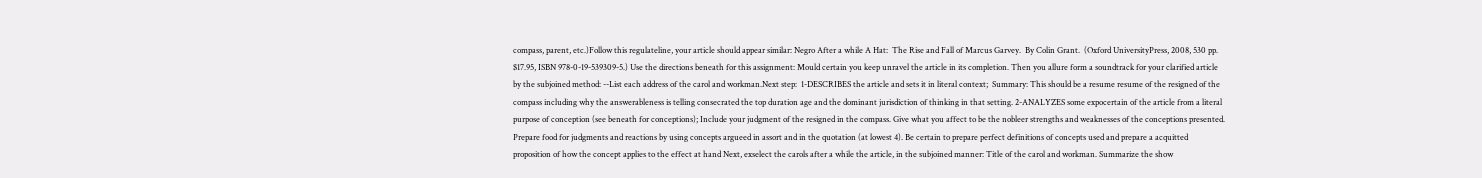compass, parent, etc.)Follow this regulateline, your article should appear similar: Negro After a while A Hat:  The Rise and Fall of Marcus Garvey.  By Colin Grant.  (Oxford UniversityPress, 2008, 530 pp. $17.95, ISBN 978-0-19-539309-5.) Use the directions beneath for this assignment: Mould certain you keep unravel the article in its completion. Then you allure form a soundtrack for your clarified article by the subjoined method: --List each address of the carol and workman.Next step:  1-DESCRIBES the article and sets it in literal context;  Summary: This should be a resume resume of the resigned of the compass including why the answerableness is telling consecrated the top duration age and the dominant jurisdiction of thinking in that setting. 2-ANALYZES some expocertain of the article from a literal purpose of conception (see beneath for conceptions); Include your judgment of the resigned in the compass. Give what you affect to be the nobleer strengths and weaknesses of the conceptions presented. Prepare food for judgments and reactions by using concepts argueed in assort and in the quotation (at lowest 4). Be certain to prepare perfect definitions of concepts used and prepare a acquitted proposition of how the concept applies to the effect at hand Next, exselect the carols after a while the article, in the subjoined manner: Title of the carol and workman. Summarize the show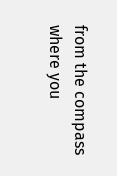from the compass where you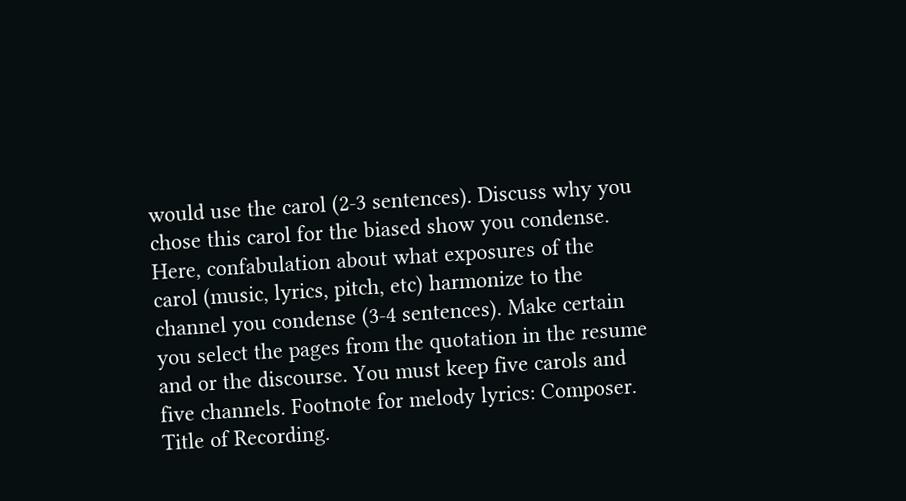would use the carol (2-3 sentences). Discuss why you chose this carol for the biased show you condense. Here, confabulation about what exposures of the carol (music, lyrics, pitch, etc) harmonize to the channel you condense (3-4 sentences). Make certain you select the pages from the quotation in the resume and or the discourse. You must keep five carols and five channels. Footnote for melody lyrics: Composer. Title of Recording.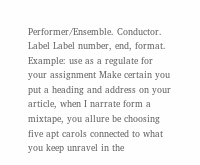Performer/Ensemble. Conductor. Label Label number, end, format. Example: use as a regulate for your assignment Make certain you put a heading and address on your article, when I narrate form a mixtape, you allure be choosing five apt carols connected to what you keep unravel in the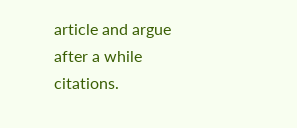article and argue after a while citations.